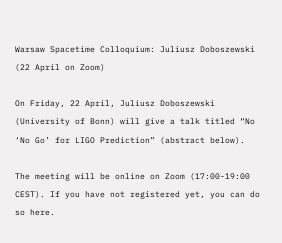Warsaw Spacetime Colloquium: Juliusz Doboszewski (22 April on Zoom)

On Friday, 22 April, Juliusz Doboszewski (University of Bonn) will give a talk titled “No ‘No Go’ for LIGO Prediction” (abstract below).

The meeting will be online on Zoom (17:00-19:00 CEST). If you have not registered yet, you can do so here.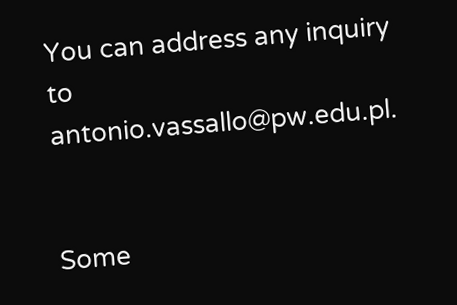You can address any inquiry to antonio.vassallo@pw.edu.pl.


Some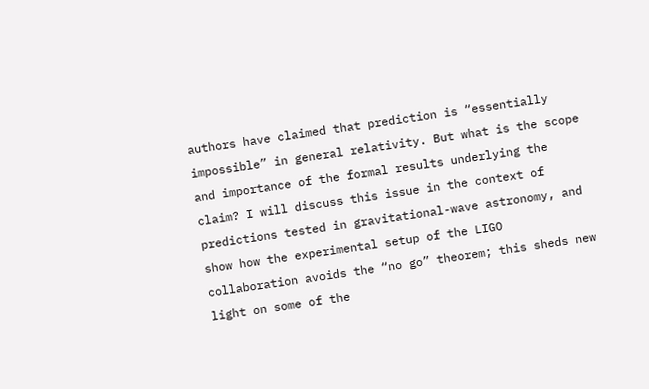authors have claimed that prediction is “essentially impossible” in general relativity. But what is the scope and importance of the formal results underlying the claim? I will discuss this issue in the context of predictions tested in gravitational-wave astronomy, and show how the experimental setup of the LIGO collaboration avoids the “no go” theorem; this sheds new light on some of the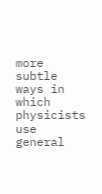more subtle ways in which physicists use general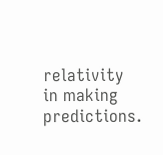relativity in making predictions.